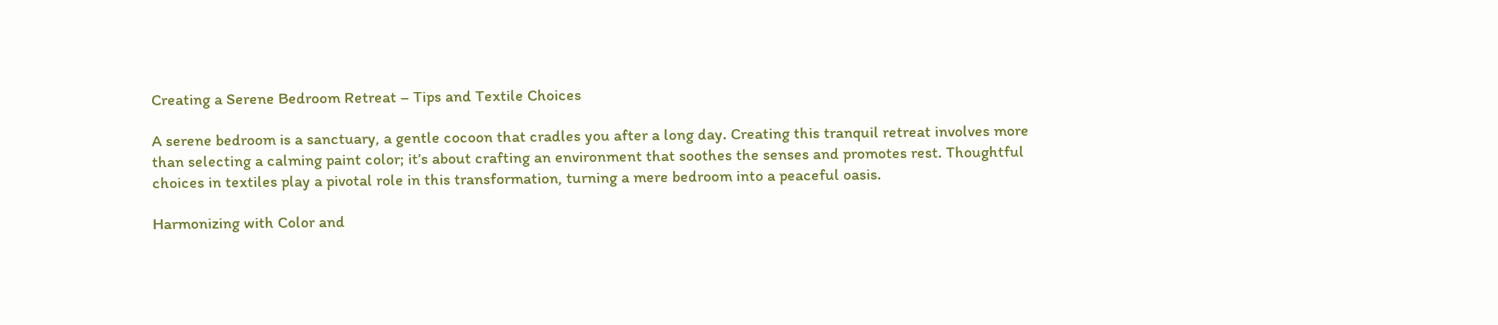Creating a Serene Bedroom Retreat – Tips and Textile Choices

A serene bedroom is a sanctuary, a gentle cocoon that cradles you after a long day. Creating this tranquil retreat involves more than selecting a calming paint color; it’s about crafting an environment that soothes the senses and promotes rest. Thoughtful choices in textiles play a pivotal role in this transformation, turning a mere bedroom into a peaceful oasis.

Harmonizing with Color and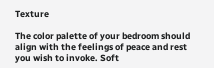Texture

The color palette of your bedroom should align with the feelings of peace and rest you wish to invoke. Soft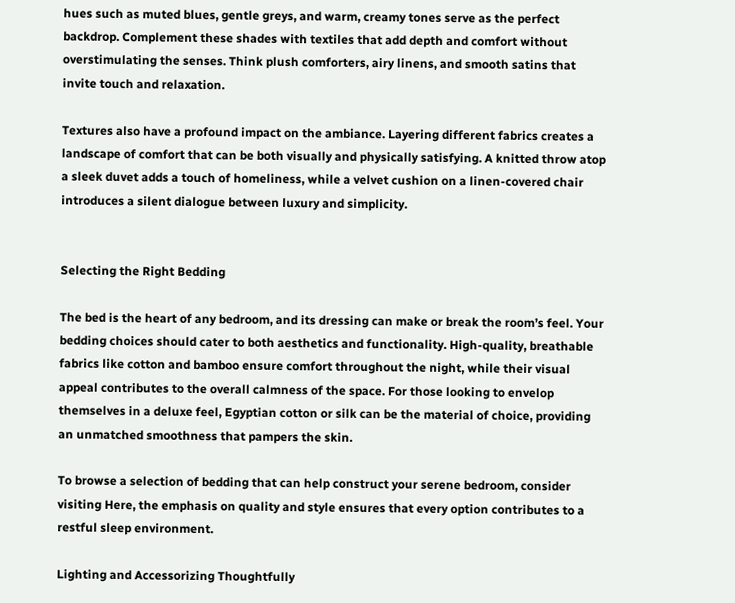hues such as muted blues, gentle greys, and warm, creamy tones serve as the perfect backdrop. Complement these shades with textiles that add depth and comfort without overstimulating the senses. Think plush comforters, airy linens, and smooth satins that invite touch and relaxation.

Textures also have a profound impact on the ambiance. Layering different fabrics creates a landscape of comfort that can be both visually and physically satisfying. A knitted throw atop a sleek duvet adds a touch of homeliness, while a velvet cushion on a linen-covered chair introduces a silent dialogue between luxury and simplicity.


Selecting the Right Bedding

The bed is the heart of any bedroom, and its dressing can make or break the room’s feel. Your bedding choices should cater to both aesthetics and functionality. High-quality, breathable fabrics like cotton and bamboo ensure comfort throughout the night, while their visual appeal contributes to the overall calmness of the space. For those looking to envelop themselves in a deluxe feel, Egyptian cotton or silk can be the material of choice, providing an unmatched smoothness that pampers the skin.

To browse a selection of bedding that can help construct your serene bedroom, consider visiting Here, the emphasis on quality and style ensures that every option contributes to a restful sleep environment.

Lighting and Accessorizing Thoughtfully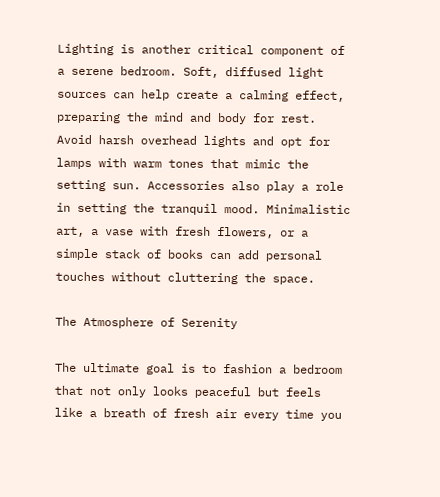Lighting is another critical component of a serene bedroom. Soft, diffused light sources can help create a calming effect, preparing the mind and body for rest. Avoid harsh overhead lights and opt for lamps with warm tones that mimic the setting sun. Accessories also play a role in setting the tranquil mood. Minimalistic art, a vase with fresh flowers, or a simple stack of books can add personal touches without cluttering the space.

The Atmosphere of Serenity

The ultimate goal is to fashion a bedroom that not only looks peaceful but feels like a breath of fresh air every time you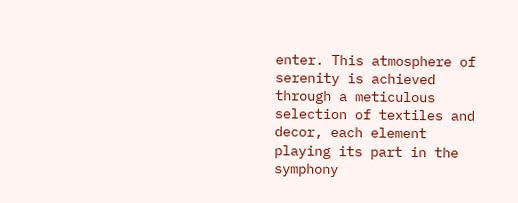enter. This atmosphere of serenity is achieved through a meticulous selection of textiles and decor, each element playing its part in the symphony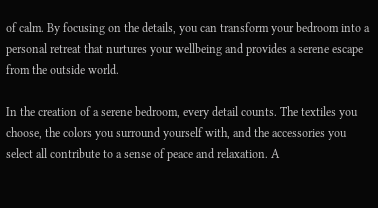of calm. By focusing on the details, you can transform your bedroom into a personal retreat that nurtures your wellbeing and provides a serene escape from the outside world.

In the creation of a serene bedroom, every detail counts. The textiles you choose, the colors you surround yourself with, and the accessories you select all contribute to a sense of peace and relaxation. A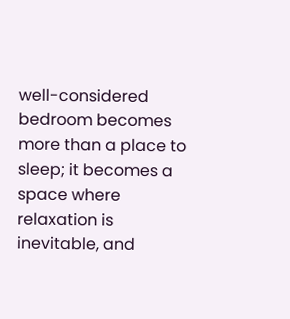well-considered bedroom becomes more than a place to sleep; it becomes a space where relaxation is inevitable, and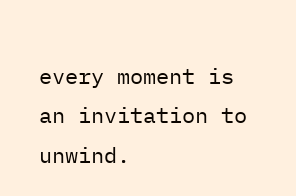every moment is an invitation to unwind.